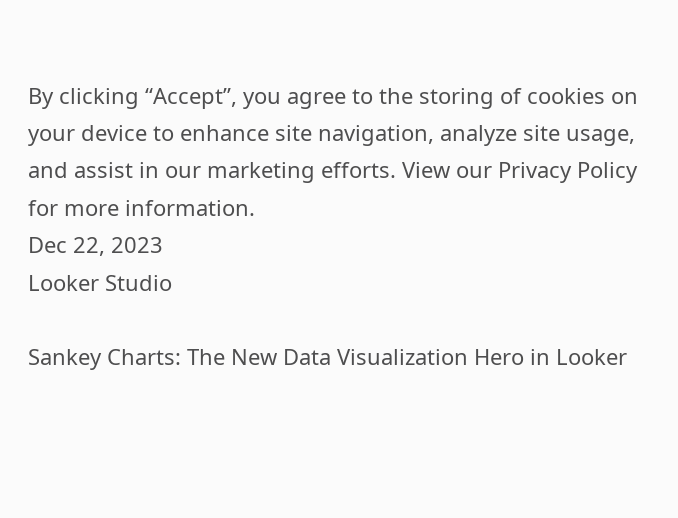By clicking “Accept”, you agree to the storing of cookies on your device to enhance site navigation, analyze site usage, and assist in our marketing efforts. View our Privacy Policy for more information.
Dec 22, 2023
Looker Studio

Sankey Charts: The New Data Visualization Hero in Looker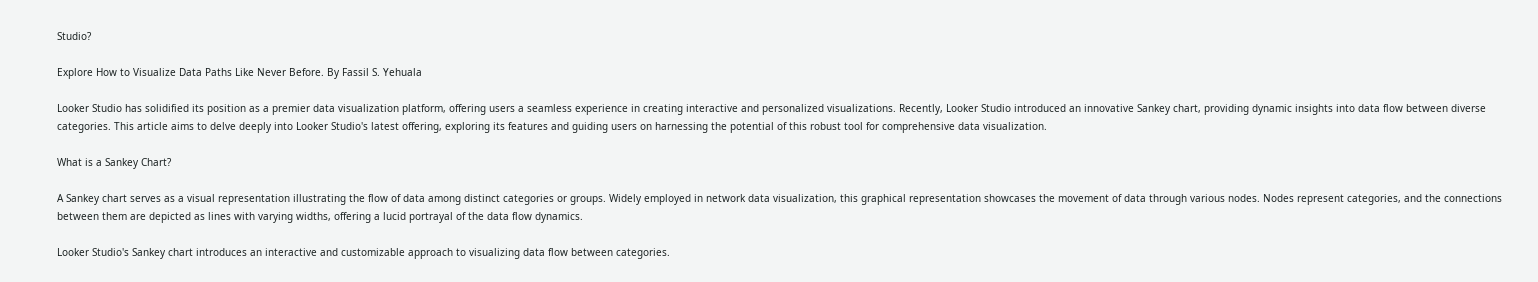Studio?

Explore How to Visualize Data Paths Like Never Before. By Fassil S. Yehuala

Looker Studio has solidified its position as a premier data visualization platform, offering users a seamless experience in creating interactive and personalized visualizations. Recently, Looker Studio introduced an innovative Sankey chart, providing dynamic insights into data flow between diverse categories. This article aims to delve deeply into Looker Studio's latest offering, exploring its features and guiding users on harnessing the potential of this robust tool for comprehensive data visualization.

What is a Sankey Chart?

A Sankey chart serves as a visual representation illustrating the flow of data among distinct categories or groups. Widely employed in network data visualization, this graphical representation showcases the movement of data through various nodes. Nodes represent categories, and the connections between them are depicted as lines with varying widths, offering a lucid portrayal of the data flow dynamics.

Looker Studio's Sankey chart introduces an interactive and customizable approach to visualizing data flow between categories.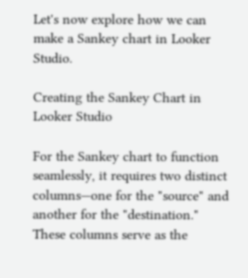Let's now explore how we can make a Sankey chart in Looker Studio.

Creating the Sankey Chart in Looker Studio

For the Sankey chart to function seamlessly, it requires two distinct columns—one for the "source" and another for the "destination." These columns serve as the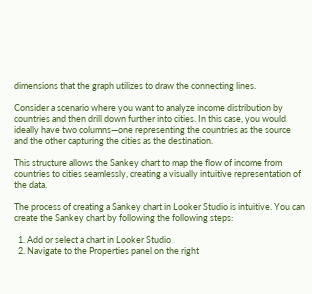dimensions that the graph utilizes to draw the connecting lines.

Consider a scenario where you want to analyze income distribution by countries and then drill down further into cities. In this case, you would ideally have two columns—one representing the countries as the source and the other capturing the cities as the destination.

This structure allows the Sankey chart to map the flow of income from countries to cities seamlessly, creating a visually intuitive representation of the data.

The process of creating a Sankey chart in Looker Studio is intuitive. You can create the Sankey chart by following the following steps:

  1. Add or select a chart in Looker Studio
  2. Navigate to the Properties panel on the right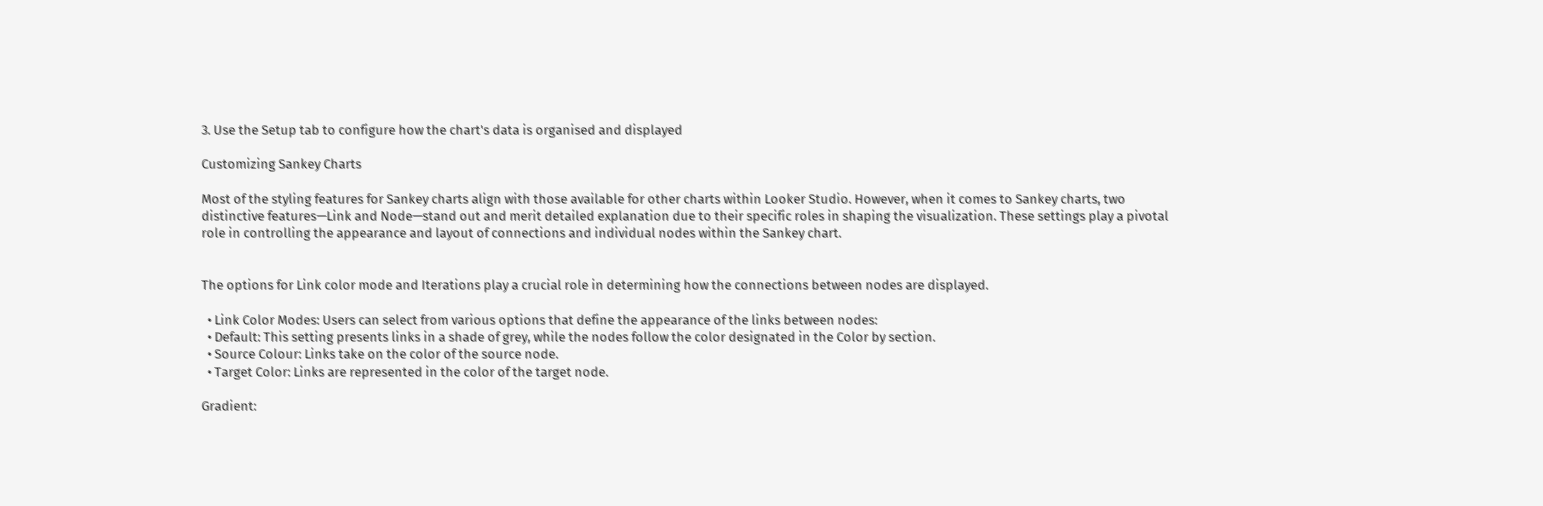3. Use the Setup tab to configure how the chart's data is organised and displayed

Customizing Sankey Charts

Most of the styling features for Sankey charts align with those available for other charts within Looker Studio. However, when it comes to Sankey charts, two distinctive features—Link and Node—stand out and merit detailed explanation due to their specific roles in shaping the visualization. These settings play a pivotal role in controlling the appearance and layout of connections and individual nodes within the Sankey chart.


The options for Link color mode and Iterations play a crucial role in determining how the connections between nodes are displayed.

  • Link Color Modes: Users can select from various options that define the appearance of the links between nodes:
  • Default: This setting presents links in a shade of grey, while the nodes follow the color designated in the Color by section.
  • Source Colour: Links take on the color of the source node.
  • Target Color: Links are represented in the color of the target node.

Gradient: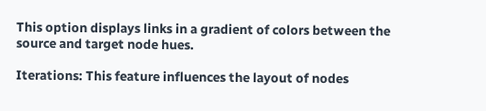This option displays links in a gradient of colors between the source and target node hues.

Iterations: This feature influences the layout of nodes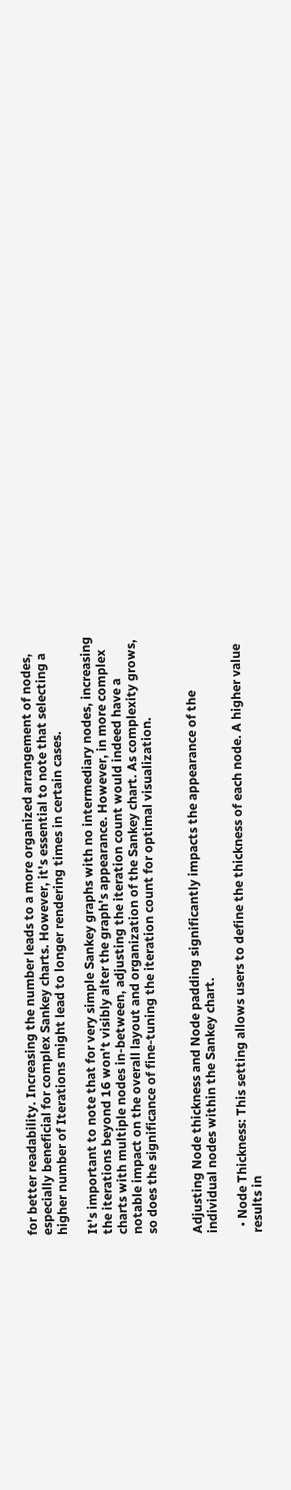for better readability. Increasing the number leads to a more organized arrangement of nodes, especially beneficial for complex Sankey charts. However, it's essential to note that selecting a higher number of Iterations might lead to longer rendering times in certain cases.

It's important to note that for very simple Sankey graphs with no intermediary nodes, increasing the iterations beyond 16 won't visibly alter the graph's appearance. However, in more complex charts with multiple nodes in-between, adjusting the iteration count would indeed have a notable impact on the overall layout and organization of the Sankey chart. As complexity grows, so does the significance of fine-tuning the iteration count for optimal visualization.


Adjusting Node thickness and Node padding significantly impacts the appearance of the individual nodes within the Sankey chart.

  • Node Thickness: This setting allows users to define the thickness of each node. A higher value results in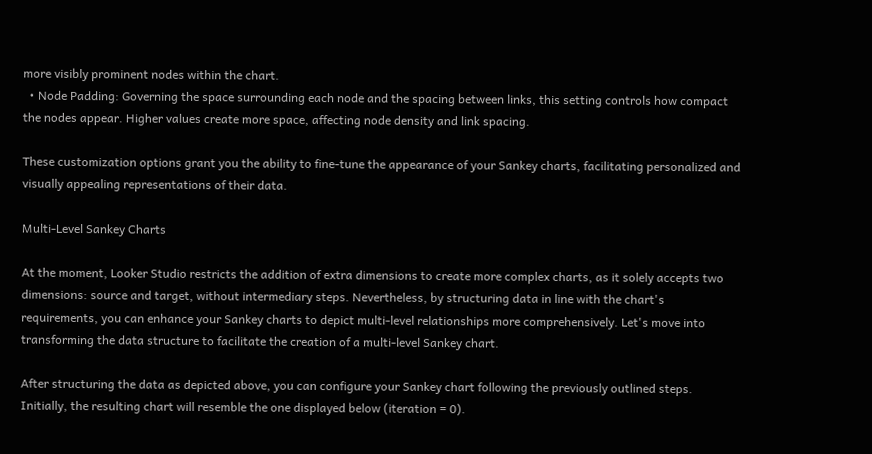more visibly prominent nodes within the chart.
  • Node Padding: Governing the space surrounding each node and the spacing between links, this setting controls how compact the nodes appear. Higher values create more space, affecting node density and link spacing.

These customization options grant you the ability to fine-tune the appearance of your Sankey charts, facilitating personalized and visually appealing representations of their data.

Multi-Level Sankey Charts

At the moment, Looker Studio restricts the addition of extra dimensions to create more complex charts, as it solely accepts two dimensions: source and target, without intermediary steps. Nevertheless, by structuring data in line with the chart's requirements, you can enhance your Sankey charts to depict multi-level relationships more comprehensively. Let's move into transforming the data structure to facilitate the creation of a multi-level Sankey chart.

After structuring the data as depicted above, you can configure your Sankey chart following the previously outlined steps. Initially, the resulting chart will resemble the one displayed below (iteration = 0).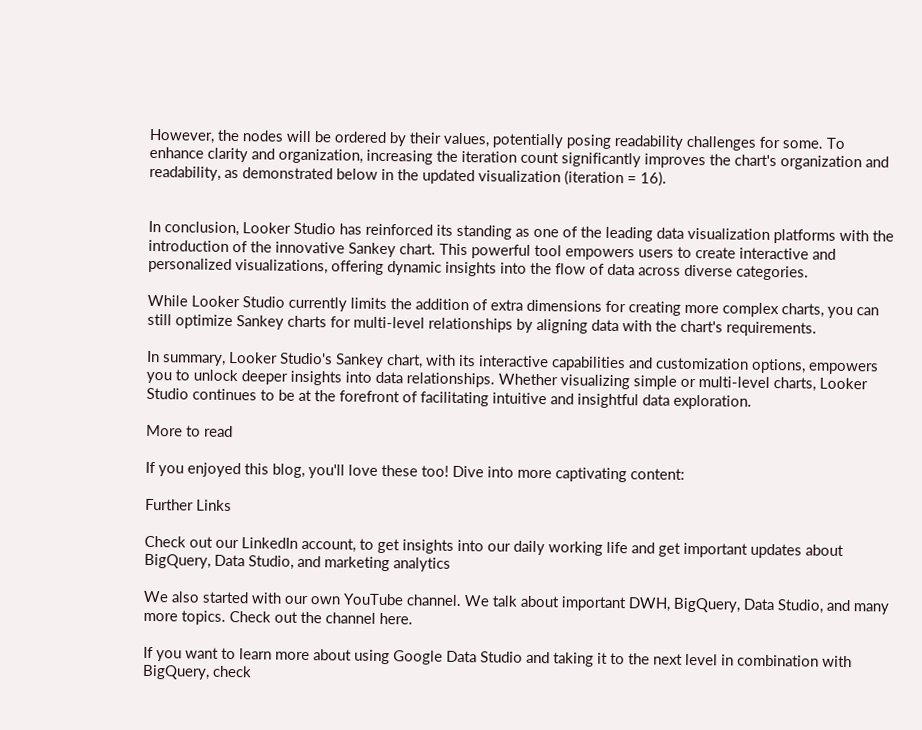However, the nodes will be ordered by their values, potentially posing readability challenges for some. To enhance clarity and organization, increasing the iteration count significantly improves the chart's organization and readability, as demonstrated below in the updated visualization (iteration = 16).


In conclusion, Looker Studio has reinforced its standing as one of the leading data visualization platforms with the introduction of the innovative Sankey chart. This powerful tool empowers users to create interactive and personalized visualizations, offering dynamic insights into the flow of data across diverse categories.

While Looker Studio currently limits the addition of extra dimensions for creating more complex charts, you can still optimize Sankey charts for multi-level relationships by aligning data with the chart's requirements.

In summary, Looker Studio's Sankey chart, with its interactive capabilities and customization options, empowers you to unlock deeper insights into data relationships. Whether visualizing simple or multi-level charts, Looker Studio continues to be at the forefront of facilitating intuitive and insightful data exploration.

More to read

If you enjoyed this blog, you'll love these too! Dive into more captivating content:

Further Links

Check out our LinkedIn account, to get insights into our daily working life and get important updates about BigQuery, Data Studio, and marketing analytics

We also started with our own YouTube channel. We talk about important DWH, BigQuery, Data Studio, and many more topics. Check out the channel here.

If you want to learn more about using Google Data Studio and taking it to the next level in combination with BigQuery, check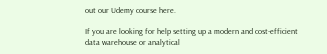out our Udemy course here.

If you are looking for help setting up a modern and cost-efficient data warehouse or analytical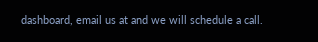dashboard, email us at and we will schedule a call.